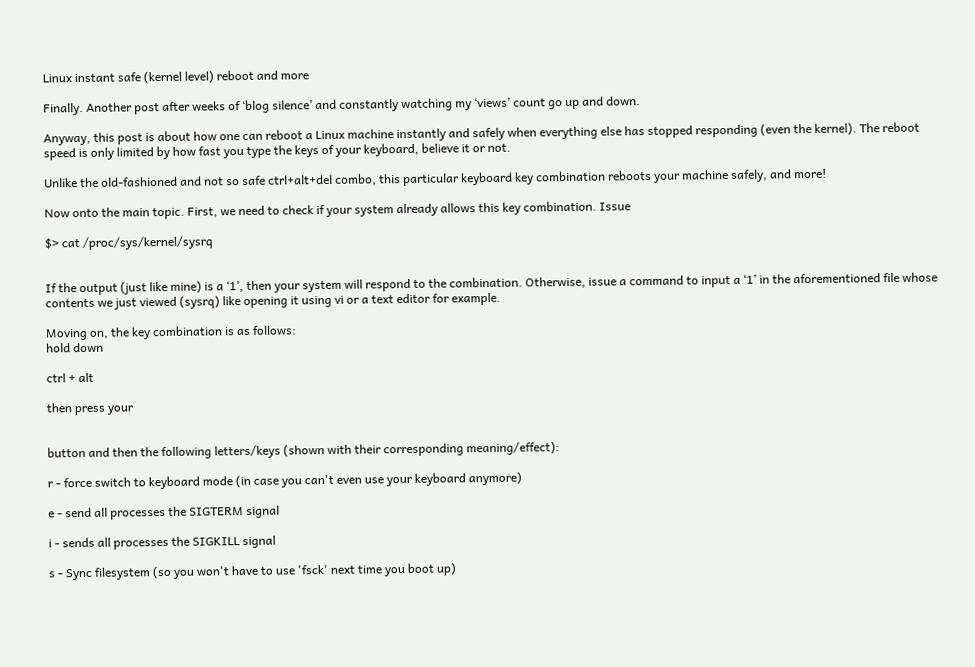Linux instant safe (kernel level) reboot and more

Finally. Another post after weeks of ‘blog silence’ and constantly watching my ‘views’ count go up and down.

Anyway, this post is about how one can reboot a Linux machine instantly and safely when everything else has stopped responding (even the kernel). The reboot speed is only limited by how fast you type the keys of your keyboard, believe it or not.

Unlike the old-fashioned and not so safe ctrl+alt+del combo, this particular keyboard key combination reboots your machine safely, and more!

Now onto the main topic. First, we need to check if your system already allows this key combination. Issue

$> cat /proc/sys/kernel/sysrq


If the output (just like mine) is a ‘1’, then your system will respond to the combination. Otherwise, issue a command to input a ‘1’ in the aforementioned file whose contents we just viewed (sysrq) like opening it using vi or a text editor for example.

Moving on, the key combination is as follows:
hold down

ctrl + alt

then press your


button and then the following letters/keys (shown with their corresponding meaning/effect):

r - force switch to keyboard mode (in case you can't even use your keyboard anymore)

e - send all processes the SIGTERM signal

i - sends all processes the SIGKILL signal

s - Sync filesystem (so you won't have to use 'fsck' next time you boot up)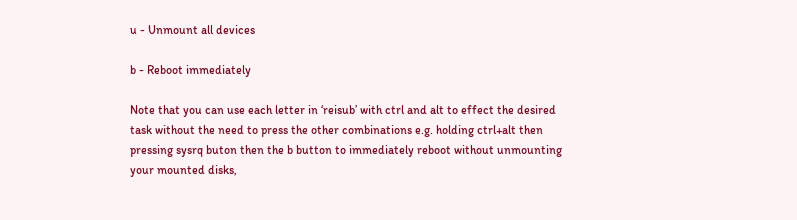u - Unmount all devices

b - Reboot immediately

Note that you can use each letter in ‘reisub’ with ctrl and alt to effect the desired task without the need to press the other combinations e.g. holding ctrl+alt then pressing sysrq buton then the b button to immediately reboot without unmounting your mounted disks,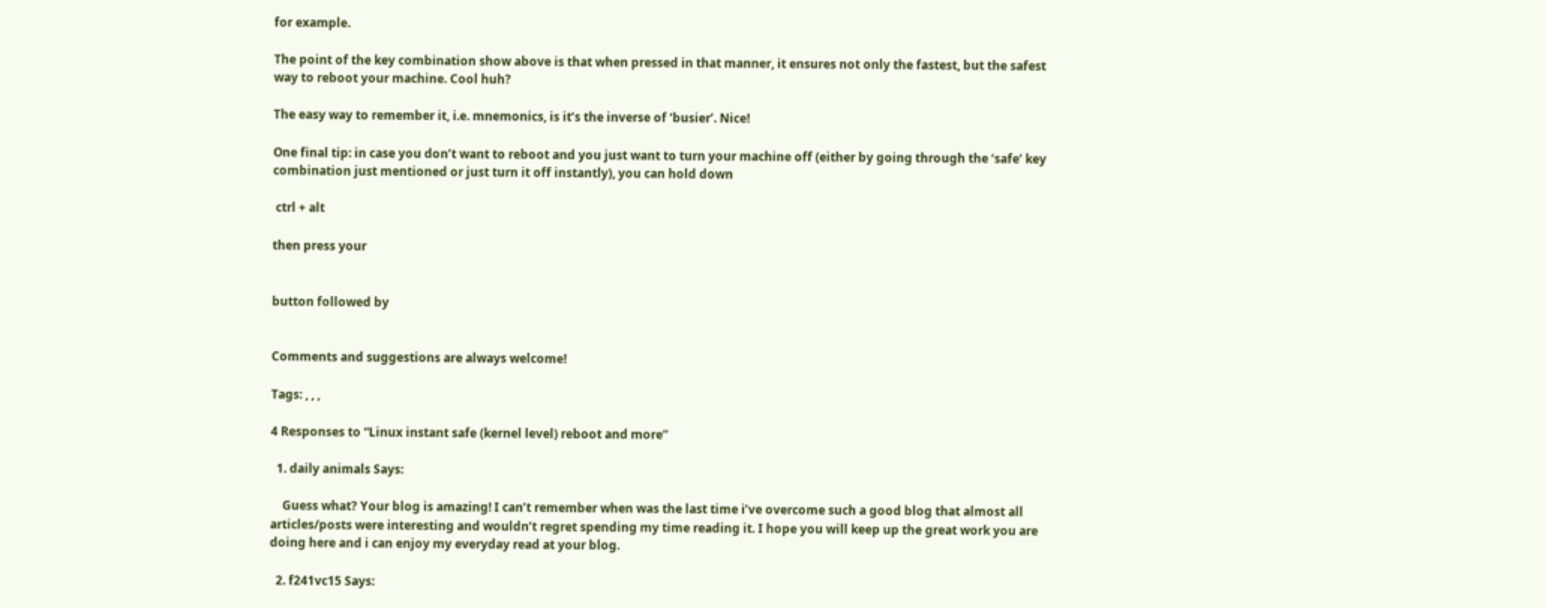for example.

The point of the key combination show above is that when pressed in that manner, it ensures not only the fastest, but the safest way to reboot your machine. Cool huh?

The easy way to remember it, i.e. mnemonics, is it’s the inverse of ‘busier’. Nice!

One final tip: in case you don’t want to reboot and you just want to turn your machine off (either by going through the ‘safe’ key combination just mentioned or just turn it off instantly), you can hold down

 ctrl + alt

then press your


button followed by


Comments and suggestions are always welcome!

Tags: , , ,

4 Responses to “Linux instant safe (kernel level) reboot and more”

  1. daily animals Says:

    Guess what? Your blog is amazing! I can’t remember when was the last time i’ve overcome such a good blog that almost all articles/posts were interesting and wouldn’t regret spending my time reading it. I hope you will keep up the great work you are doing here and i can enjoy my everyday read at your blog.

  2. f241vc15 Says: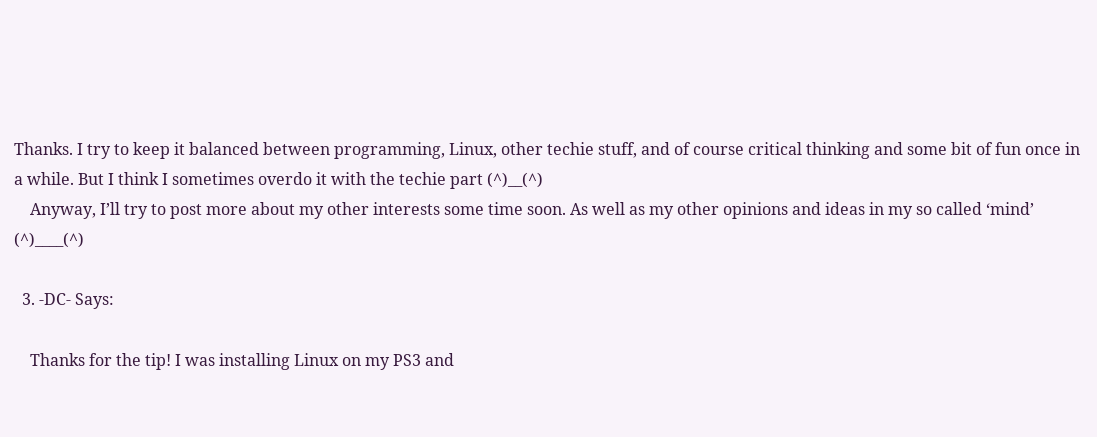Thanks. I try to keep it balanced between programming, Linux, other techie stuff, and of course critical thinking and some bit of fun once in a while. But I think I sometimes overdo it with the techie part (^)__(^)
    Anyway, I’ll try to post more about my other interests some time soon. As well as my other opinions and ideas in my so called ‘mind’ (^)____(^)

  3. -DC- Says:

    Thanks for the tip! I was installing Linux on my PS3 and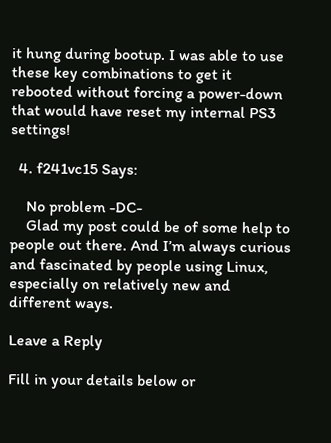it hung during bootup. I was able to use these key combinations to get it rebooted without forcing a power-down that would have reset my internal PS3 settings!

  4. f241vc15 Says:

    No problem -DC-
    Glad my post could be of some help to people out there. And I’m always curious and fascinated by people using Linux, especially on relatively new and different ways.

Leave a Reply

Fill in your details below or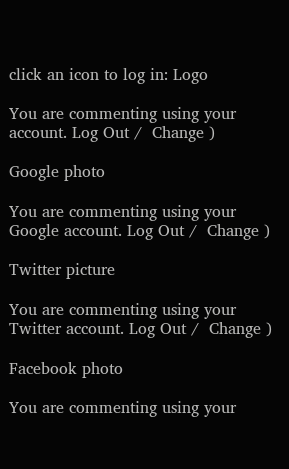click an icon to log in: Logo

You are commenting using your account. Log Out /  Change )

Google photo

You are commenting using your Google account. Log Out /  Change )

Twitter picture

You are commenting using your Twitter account. Log Out /  Change )

Facebook photo

You are commenting using your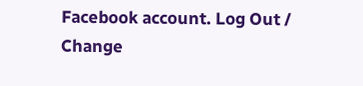Facebook account. Log Out /  Change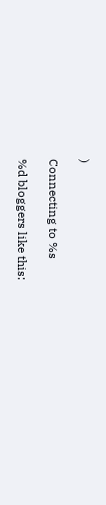)

Connecting to %s

%d bloggers like this: